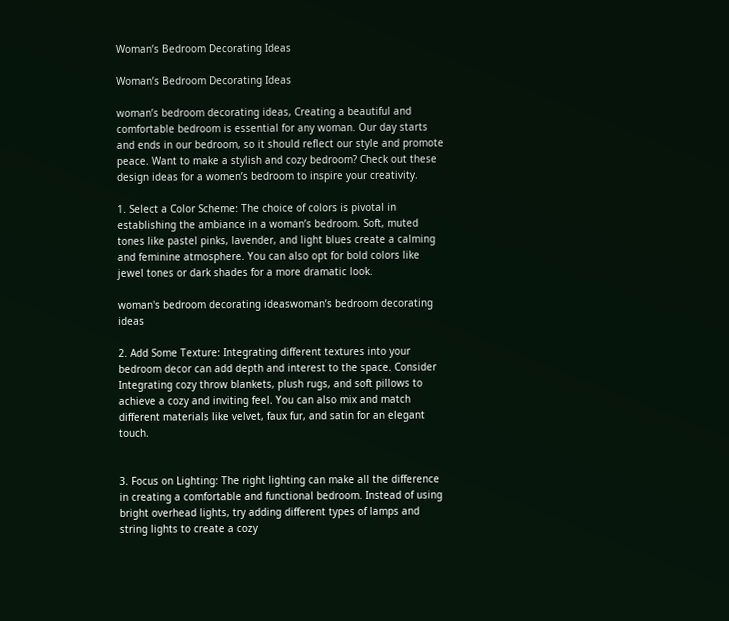Woman’s Bedroom Decorating Ideas

Woman’s Bedroom Decorating Ideas

woman’s bedroom decorating ideas, Creating a beautiful and comfortable bedroom is essential for any woman. Our day starts and ends in our bedroom, so it should reflect our style and promote peace. Want to make a stylish and cozy bedroom? Check out these design ideas for a women’s bedroom to inspire your creativity.

1. Select a Color Scheme: The choice of colors is pivotal in establishing the ambiance in a woman’s bedroom. Soft, muted tones like pastel pinks, lavender, and light blues create a calming and feminine atmosphere. You can also opt for bold colors like jewel tones or dark shades for a more dramatic look.

woman's bedroom decorating ideaswoman’s bedroom decorating ideas

2. Add Some Texture: Integrating different textures into your bedroom decor can add depth and interest to the space. Consider Integrating cozy throw blankets, plush rugs, and soft pillows to achieve a cozy and inviting feel. You can also mix and match different materials like velvet, faux fur, and satin for an elegant touch.


3. Focus on Lighting: The right lighting can make all the difference in creating a comfortable and functional bedroom. Instead of using bright overhead lights, try adding different types of lamps and string lights to create a cozy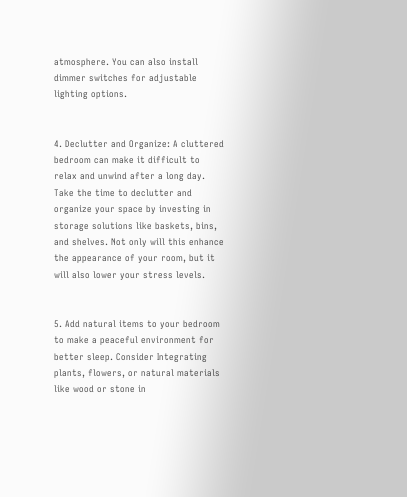atmosphere. You can also install dimmer switches for adjustable lighting options.


4. Declutter and Organize: A cluttered bedroom can make it difficult to relax and unwind after a long day. Take the time to declutter and organize your space by investing in storage solutions like baskets, bins, and shelves. Not only will this enhance the appearance of your room, but it will also lower your stress levels.


5. Add natural items to your bedroom to make a peaceful environment for better sleep. Consider Integrating plants, flowers, or natural materials like wood or stone in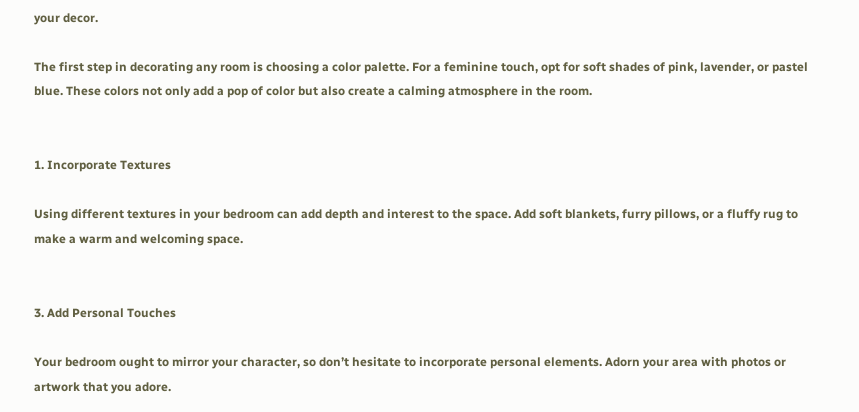your decor.

The first step in decorating any room is choosing a color palette. For a feminine touch, opt for soft shades of pink, lavender, or pastel blue. These colors not only add a pop of color but also create a calming atmosphere in the room.


1. Incorporate Textures

Using different textures in your bedroom can add depth and interest to the space. Add soft blankets, furry pillows, or a fluffy rug to make a warm and welcoming space.


3. Add Personal Touches

Your bedroom ought to mirror your character, so don’t hesitate to incorporate personal elements. Adorn your area with photos or artwork that you adore.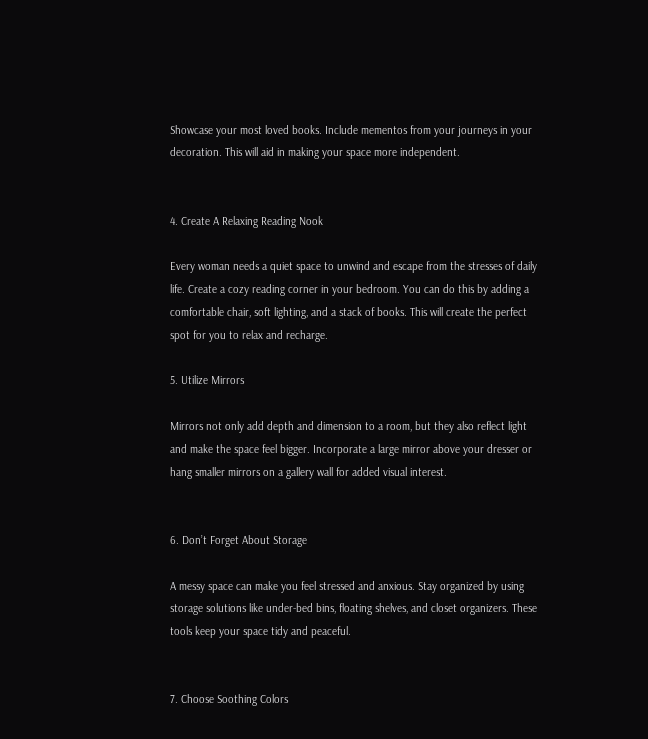Showcase your most loved books. Include mementos from your journeys in your decoration. This will aid in making your space more independent.


4. Create A Relaxing Reading Nook

Every woman needs a quiet space to unwind and escape from the stresses of daily life. Create a cozy reading corner in your bedroom. You can do this by adding a comfortable chair, soft lighting, and a stack of books. This will create the perfect spot for you to relax and recharge.

5. Utilize Mirrors

Mirrors not only add depth and dimension to a room, but they also reflect light and make the space feel bigger. Incorporate a large mirror above your dresser or hang smaller mirrors on a gallery wall for added visual interest.


6. Don’t Forget About Storage

A messy space can make you feel stressed and anxious. Stay organized by using storage solutions like under-bed bins, floating shelves, and closet organizers. These tools keep your space tidy and peaceful.


7. Choose Soothing Colors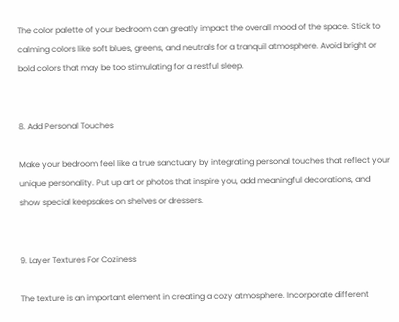The color palette of your bedroom can greatly impact the overall mood of the space. Stick to calming colors like soft blues, greens, and neutrals for a tranquil atmosphere. Avoid bright or bold colors that may be too stimulating for a restful sleep.


8. Add Personal Touches

Make your bedroom feel like a true sanctuary by integrating personal touches that reflect your unique personality. Put up art or photos that inspire you, add meaningful decorations, and show special keepsakes on shelves or dressers.


9. Layer Textures For Coziness

The texture is an important element in creating a cozy atmosphere. Incorporate different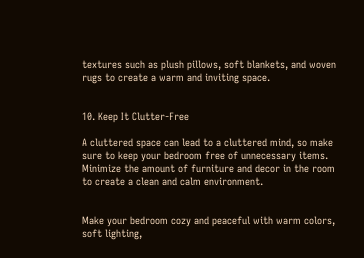textures such as plush pillows, soft blankets, and woven rugs to create a warm and inviting space.


10. Keep It Clutter-Free

A cluttered space can lead to a cluttered mind, so make sure to keep your bedroom free of unnecessary items. Minimize the amount of furniture and decor in the room to create a clean and calm environment.


Make your bedroom cozy and peaceful with warm colors, soft lighting,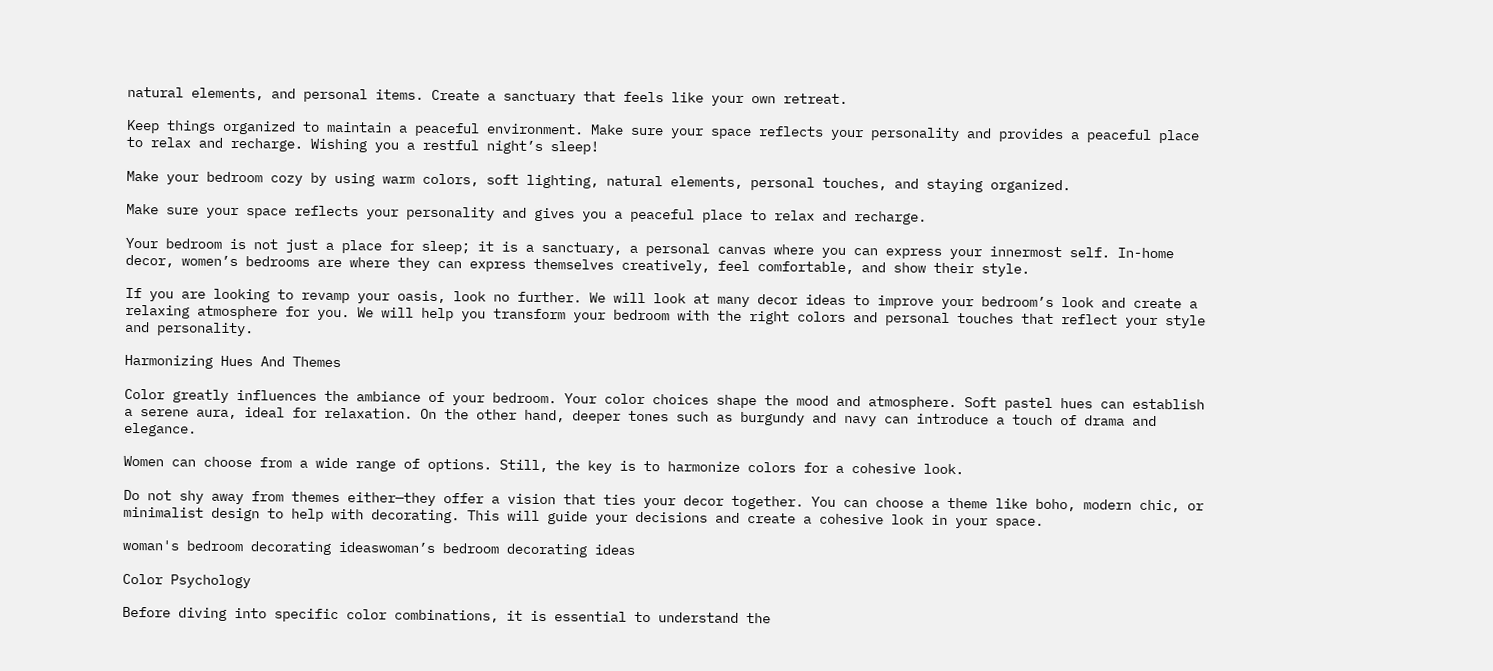natural elements, and personal items. Create a sanctuary that feels like your own retreat.

Keep things organized to maintain a peaceful environment. Make sure your space reflects your personality and provides a peaceful place to relax and recharge. Wishing you a restful night’s sleep!

Make your bedroom cozy by using warm colors, soft lighting, natural elements, personal touches, and staying organized.

Make sure your space reflects your personality and gives you a peaceful place to relax and recharge.

Your bedroom is not just a place for sleep; it is a sanctuary, a personal canvas where you can express your innermost self. In-home decor, women’s bedrooms are where they can express themselves creatively, feel comfortable, and show their style.

If you are looking to revamp your oasis, look no further. We will look at many decor ideas to improve your bedroom’s look and create a relaxing atmosphere for you. We will help you transform your bedroom with the right colors and personal touches that reflect your style and personality.

Harmonizing Hues And Themes

Color greatly influences the ambiance of your bedroom. Your color choices shape the mood and atmosphere. Soft pastel hues can establish a serene aura, ideal for relaxation. On the other hand, deeper tones such as burgundy and navy can introduce a touch of drama and elegance.

Women can choose from a wide range of options. Still, the key is to harmonize colors for a cohesive look.

Do not shy away from themes either—they offer a vision that ties your decor together. You can choose a theme like boho, modern chic, or minimalist design to help with decorating. This will guide your decisions and create a cohesive look in your space.

woman's bedroom decorating ideaswoman’s bedroom decorating ideas

Color Psychology

Before diving into specific color combinations, it is essential to understand the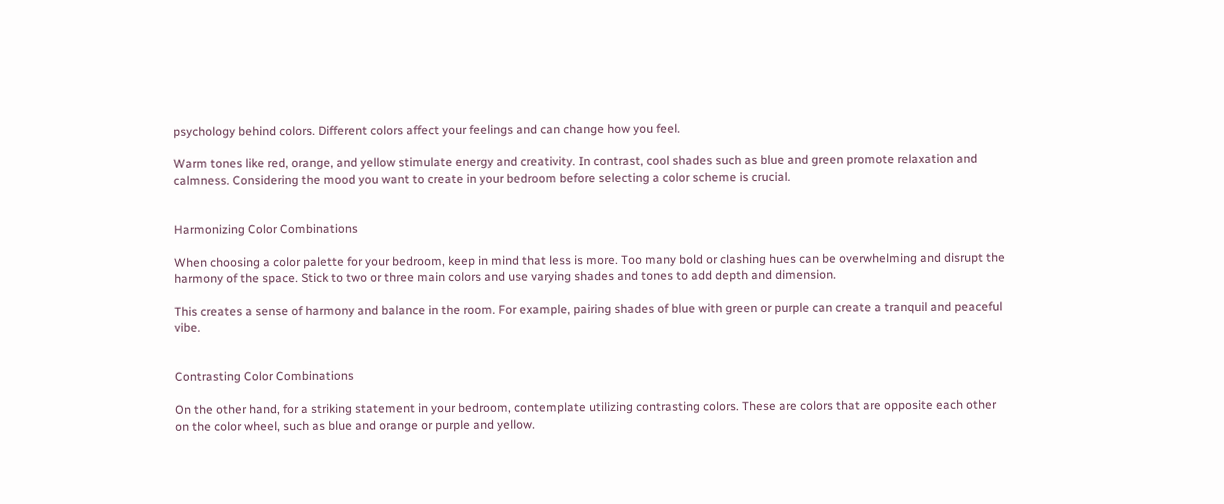psychology behind colors. Different colors affect your feelings and can change how you feel.

Warm tones like red, orange, and yellow stimulate energy and creativity. In contrast, cool shades such as blue and green promote relaxation and calmness. Considering the mood you want to create in your bedroom before selecting a color scheme is crucial.


Harmonizing Color Combinations

When choosing a color palette for your bedroom, keep in mind that less is more. Too many bold or clashing hues can be overwhelming and disrupt the harmony of the space. Stick to two or three main colors and use varying shades and tones to add depth and dimension.

This creates a sense of harmony and balance in the room. For example, pairing shades of blue with green or purple can create a tranquil and peaceful vibe.


Contrasting Color Combinations

On the other hand, for a striking statement in your bedroom, contemplate utilizing contrasting colors. These are colors that are opposite each other on the color wheel, such as blue and orange or purple and yellow.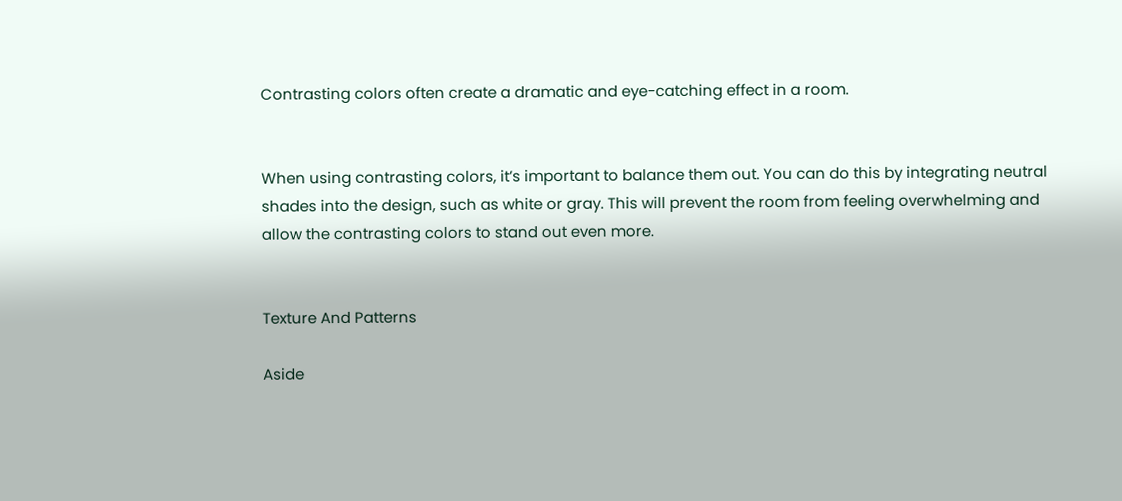Contrasting colors often create a dramatic and eye-catching effect in a room.


When using contrasting colors, it’s important to balance them out. You can do this by integrating neutral shades into the design, such as white or gray. This will prevent the room from feeling overwhelming and allow the contrasting colors to stand out even more.


Texture And Patterns

Aside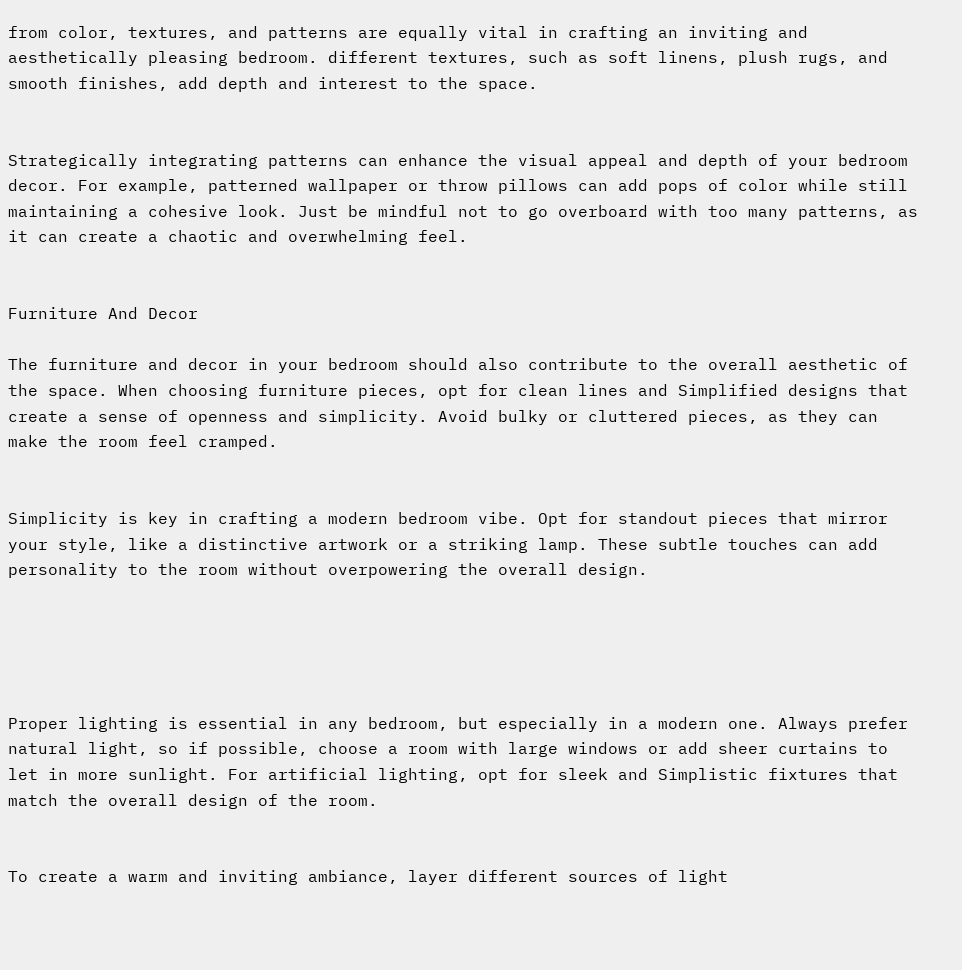from color, textures, and patterns are equally vital in crafting an inviting and aesthetically pleasing bedroom. different textures, such as soft linens, plush rugs, and smooth finishes, add depth and interest to the space.


Strategically integrating patterns can enhance the visual appeal and depth of your bedroom decor. For example, patterned wallpaper or throw pillows can add pops of color while still maintaining a cohesive look. Just be mindful not to go overboard with too many patterns, as it can create a chaotic and overwhelming feel.


Furniture And Decor

The furniture and decor in your bedroom should also contribute to the overall aesthetic of the space. When choosing furniture pieces, opt for clean lines and Simplified designs that create a sense of openness and simplicity. Avoid bulky or cluttered pieces, as they can make the room feel cramped.


Simplicity is key in crafting a modern bedroom vibe. Opt for standout pieces that mirror your style, like a distinctive artwork or a striking lamp. These subtle touches can add personality to the room without overpowering the overall design.





Proper lighting is essential in any bedroom, but especially in a modern one. Always prefer natural light, so if possible, choose a room with large windows or add sheer curtains to let in more sunlight. For artificial lighting, opt for sleek and Simplistic fixtures that match the overall design of the room.


To create a warm and inviting ambiance, layer different sources of light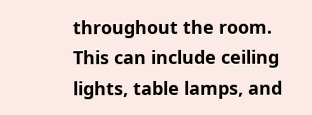throughout the room. This can include ceiling lights, table lamps, and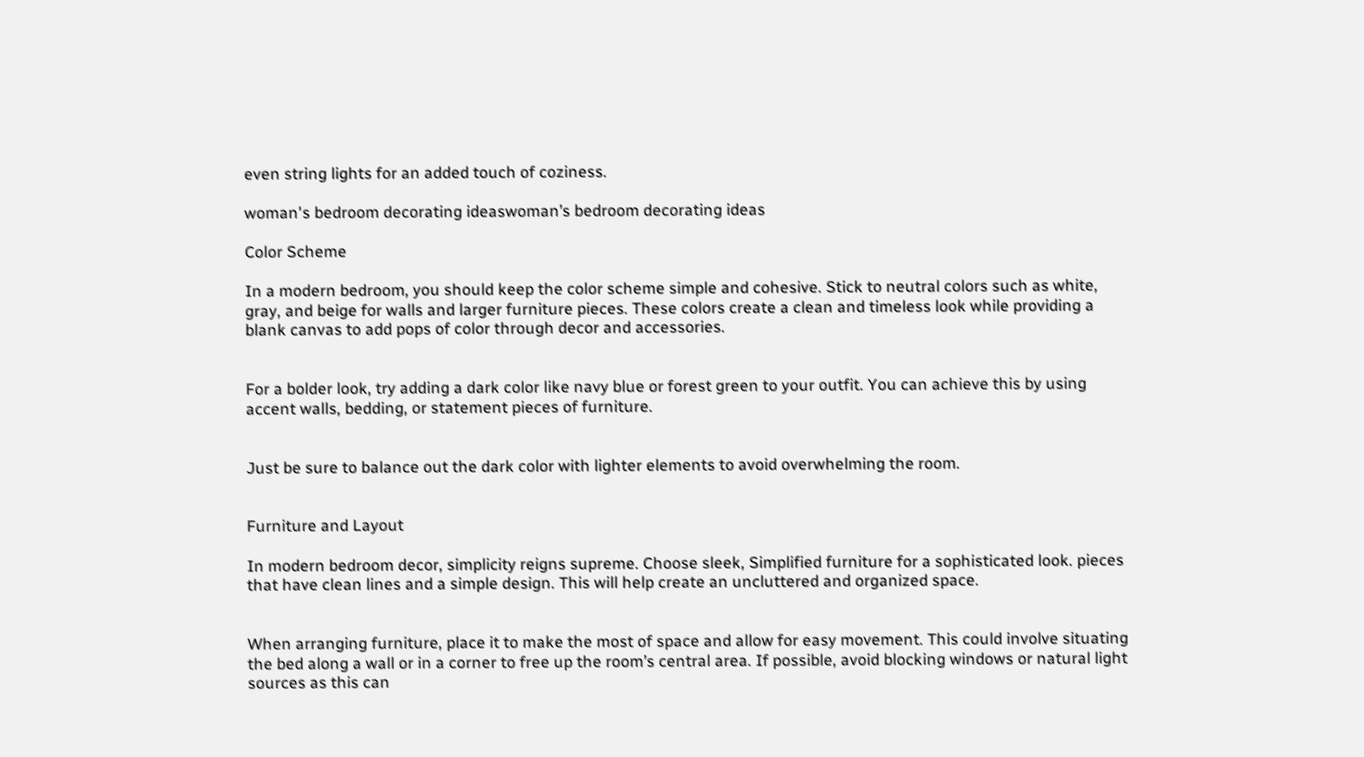even string lights for an added touch of coziness.

woman's bedroom decorating ideaswoman’s bedroom decorating ideas

Color Scheme

In a modern bedroom, you should keep the color scheme simple and cohesive. Stick to neutral colors such as white, gray, and beige for walls and larger furniture pieces. These colors create a clean and timeless look while providing a blank canvas to add pops of color through decor and accessories.


For a bolder look, try adding a dark color like navy blue or forest green to your outfit. You can achieve this by using accent walls, bedding, or statement pieces of furniture.


Just be sure to balance out the dark color with lighter elements to avoid overwhelming the room.


Furniture and Layout

In modern bedroom decor, simplicity reigns supreme. Choose sleek, Simplified furniture for a sophisticated look. pieces that have clean lines and a simple design. This will help create an uncluttered and organized space.


When arranging furniture, place it to make the most of space and allow for easy movement. This could involve situating the bed along a wall or in a corner to free up the room’s central area. If possible, avoid blocking windows or natural light sources as this can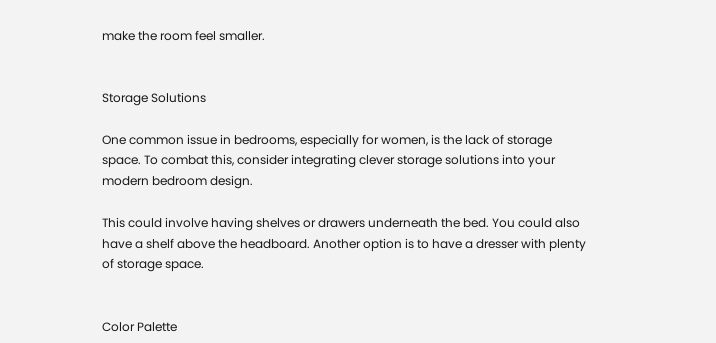make the room feel smaller.


Storage Solutions

One common issue in bedrooms, especially for women, is the lack of storage space. To combat this, consider integrating clever storage solutions into your modern bedroom design.

This could involve having shelves or drawers underneath the bed. You could also have a shelf above the headboard. Another option is to have a dresser with plenty of storage space.


Color Palette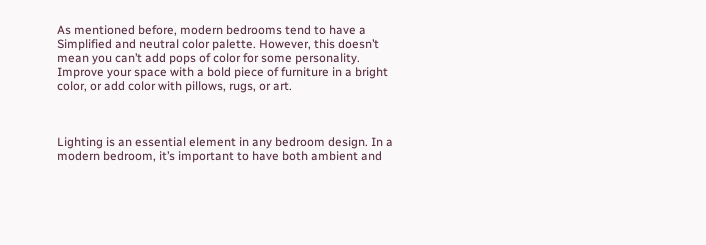As mentioned before, modern bedrooms tend to have a Simplified and neutral color palette. However, this doesn’t mean you can’t add pops of color for some personality. Improve your space with a bold piece of furniture in a bright color, or add color with pillows, rugs, or art.



Lighting is an essential element in any bedroom design. In a modern bedroom, it’s important to have both ambient and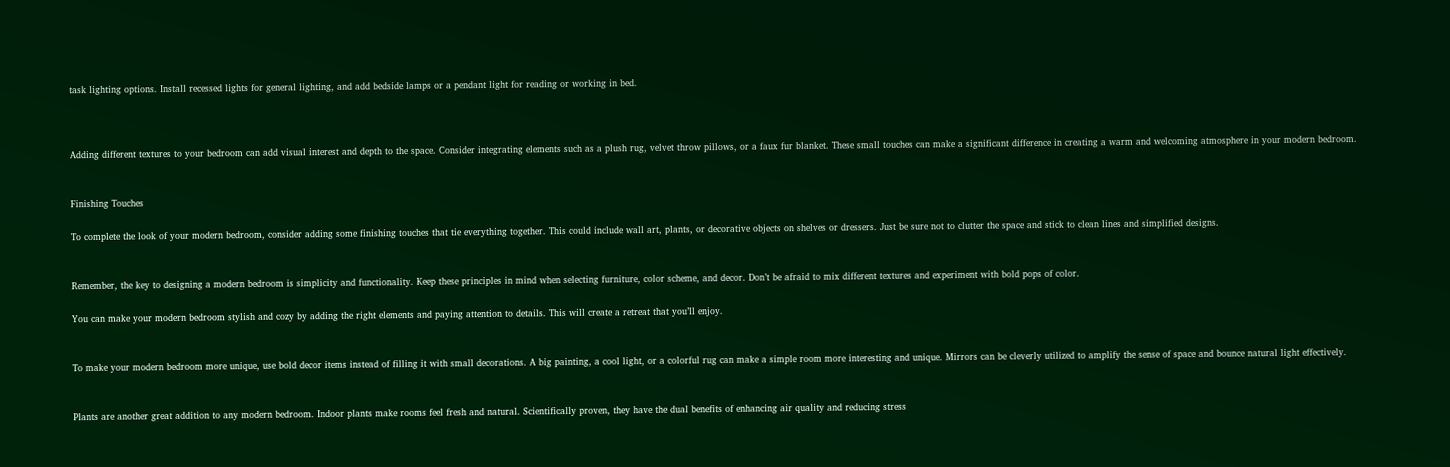task lighting options. Install recessed lights for general lighting, and add bedside lamps or a pendant light for reading or working in bed.



Adding different textures to your bedroom can add visual interest and depth to the space. Consider integrating elements such as a plush rug, velvet throw pillows, or a faux fur blanket. These small touches can make a significant difference in creating a warm and welcoming atmosphere in your modern bedroom.


Finishing Touches

To complete the look of your modern bedroom, consider adding some finishing touches that tie everything together. This could include wall art, plants, or decorative objects on shelves or dressers. Just be sure not to clutter the space and stick to clean lines and simplified designs.


Remember, the key to designing a modern bedroom is simplicity and functionality. Keep these principles in mind when selecting furniture, color scheme, and decor. Don’t be afraid to mix different textures and experiment with bold pops of color.

You can make your modern bedroom stylish and cozy by adding the right elements and paying attention to details. This will create a retreat that you’ll enjoy.


To make your modern bedroom more unique, use bold decor items instead of filling it with small decorations. A big painting, a cool light, or a colorful rug can make a simple room more interesting and unique. Mirrors can be cleverly utilized to amplify the sense of space and bounce natural light effectively.


Plants are another great addition to any modern bedroom. Indoor plants make rooms feel fresh and natural. Scientifically proven, they have the dual benefits of enhancing air quality and reducing stress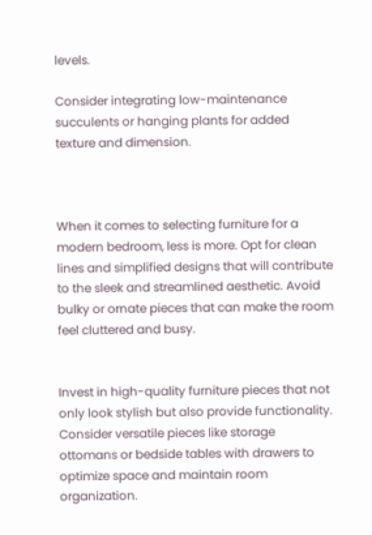levels.

Consider integrating low-maintenance succulents or hanging plants for added texture and dimension.



When it comes to selecting furniture for a modern bedroom, less is more. Opt for clean lines and simplified designs that will contribute to the sleek and streamlined aesthetic. Avoid bulky or ornate pieces that can make the room feel cluttered and busy.


Invest in high-quality furniture pieces that not only look stylish but also provide functionality. Consider versatile pieces like storage ottomans or bedside tables with drawers to optimize space and maintain room organization.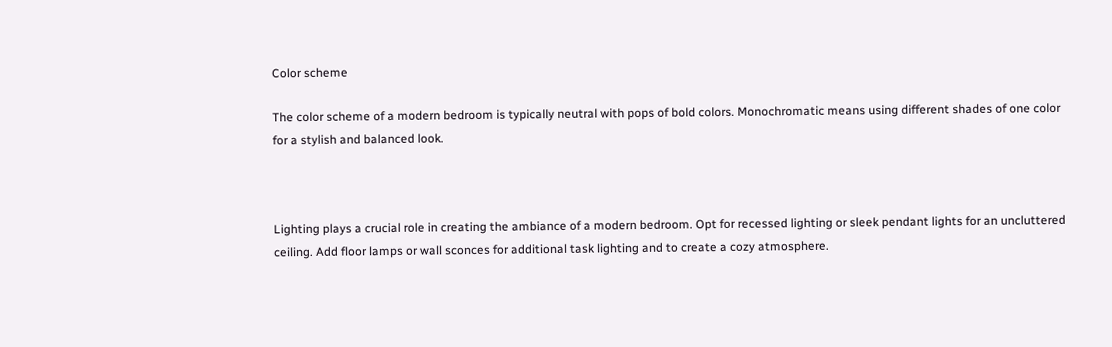Color scheme

The color scheme of a modern bedroom is typically neutral with pops of bold colors. Monochromatic means using different shades of one color for a stylish and balanced look.



Lighting plays a crucial role in creating the ambiance of a modern bedroom. Opt for recessed lighting or sleek pendant lights for an uncluttered ceiling. Add floor lamps or wall sconces for additional task lighting and to create a cozy atmosphere.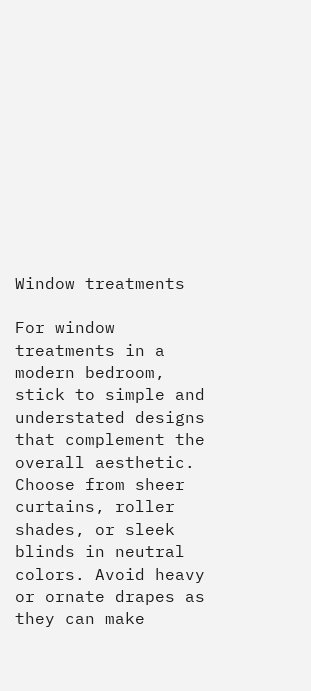Window treatments

For window treatments in a modern bedroom, stick to simple and understated designs that complement the overall aesthetic. Choose from sheer curtains, roller shades, or sleek blinds in neutral colors. Avoid heavy or ornate drapes as they can make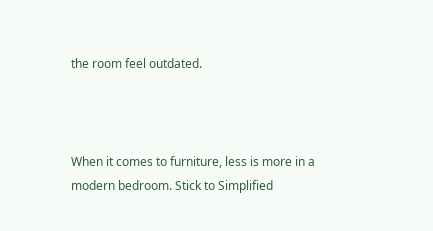the room feel outdated.



When it comes to furniture, less is more in a modern bedroom. Stick to Simplified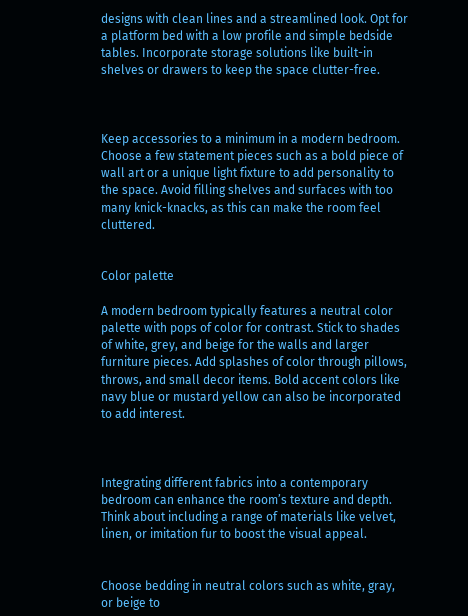designs with clean lines and a streamlined look. Opt for a platform bed with a low profile and simple bedside tables. Incorporate storage solutions like built-in shelves or drawers to keep the space clutter-free.



Keep accessories to a minimum in a modern bedroom. Choose a few statement pieces such as a bold piece of wall art or a unique light fixture to add personality to the space. Avoid filling shelves and surfaces with too many knick-knacks, as this can make the room feel cluttered.


Color palette

A modern bedroom typically features a neutral color palette with pops of color for contrast. Stick to shades of white, grey, and beige for the walls and larger furniture pieces. Add splashes of color through pillows, throws, and small decor items. Bold accent colors like navy blue or mustard yellow can also be incorporated to add interest.



Integrating different fabrics into a contemporary bedroom can enhance the room’s texture and depth. Think about including a range of materials like velvet, linen, or imitation fur to boost the visual appeal.


Choose bedding in neutral colors such as white, gray, or beige to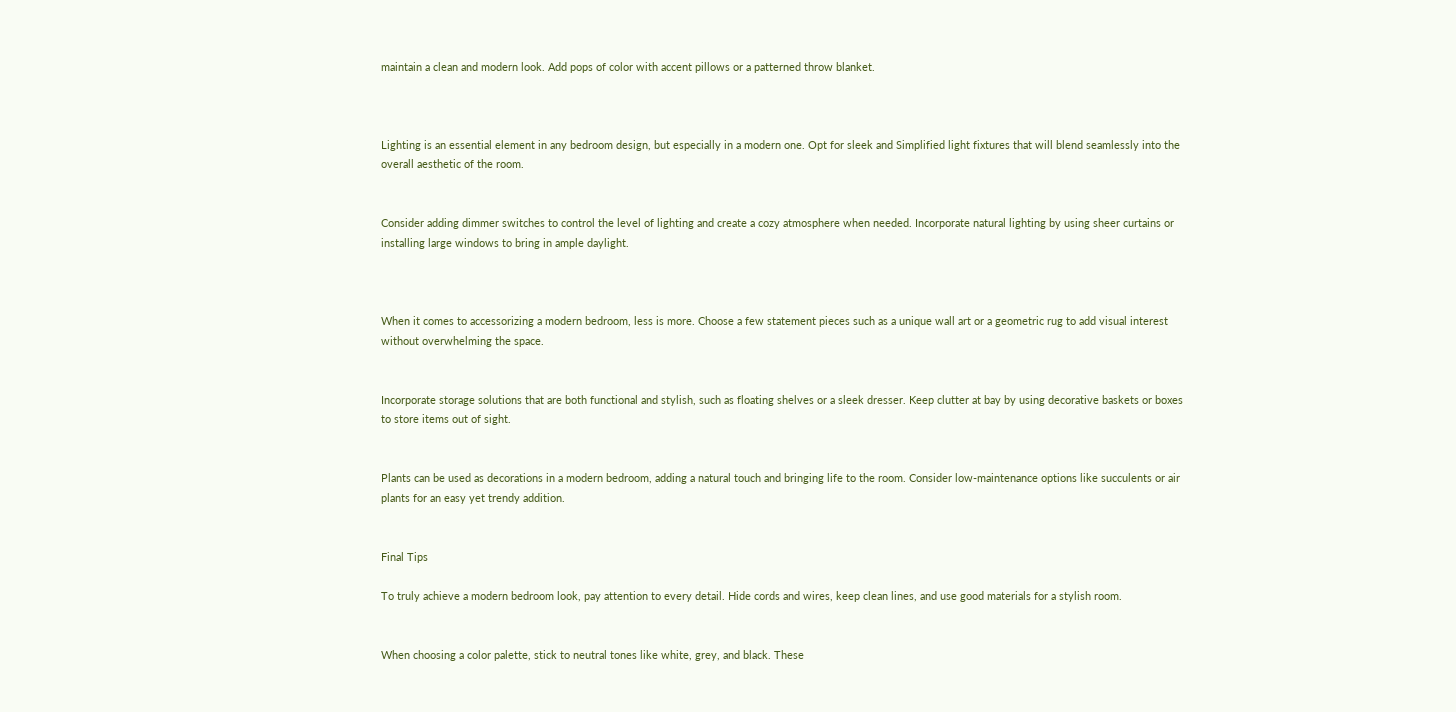maintain a clean and modern look. Add pops of color with accent pillows or a patterned throw blanket.



Lighting is an essential element in any bedroom design, but especially in a modern one. Opt for sleek and Simplified light fixtures that will blend seamlessly into the overall aesthetic of the room.


Consider adding dimmer switches to control the level of lighting and create a cozy atmosphere when needed. Incorporate natural lighting by using sheer curtains or installing large windows to bring in ample daylight.



When it comes to accessorizing a modern bedroom, less is more. Choose a few statement pieces such as a unique wall art or a geometric rug to add visual interest without overwhelming the space.


Incorporate storage solutions that are both functional and stylish, such as floating shelves or a sleek dresser. Keep clutter at bay by using decorative baskets or boxes to store items out of sight.


Plants can be used as decorations in a modern bedroom, adding a natural touch and bringing life to the room. Consider low-maintenance options like succulents or air plants for an easy yet trendy addition.


Final Tips

To truly achieve a modern bedroom look, pay attention to every detail. Hide cords and wires, keep clean lines, and use good materials for a stylish room.


When choosing a color palette, stick to neutral tones like white, grey, and black. These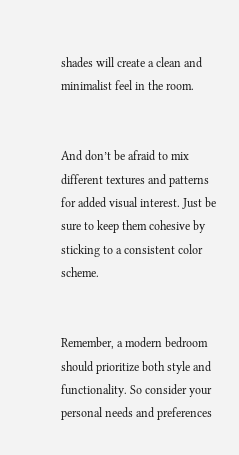shades will create a clean and minimalist feel in the room.


And don’t be afraid to mix different textures and patterns for added visual interest. Just be sure to keep them cohesive by sticking to a consistent color scheme.


Remember, a modern bedroom should prioritize both style and functionality. So consider your personal needs and preferences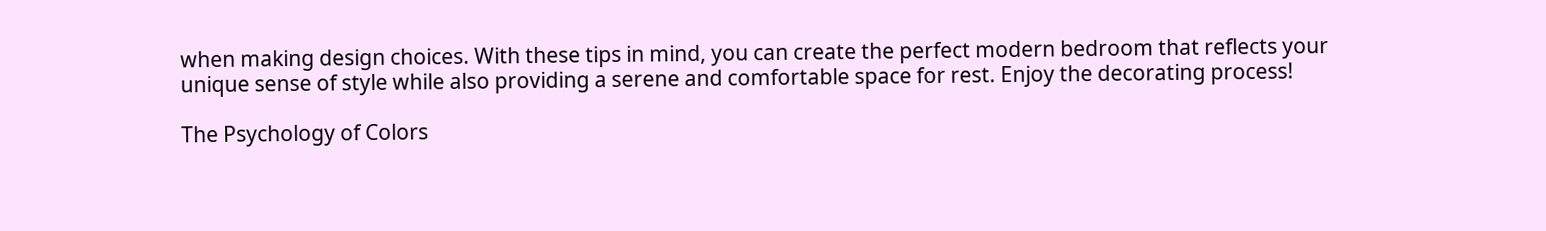when making design choices. With these tips in mind, you can create the perfect modern bedroom that reflects your unique sense of style while also providing a serene and comfortable space for rest. Enjoy the decorating process!

The Psychology of Colors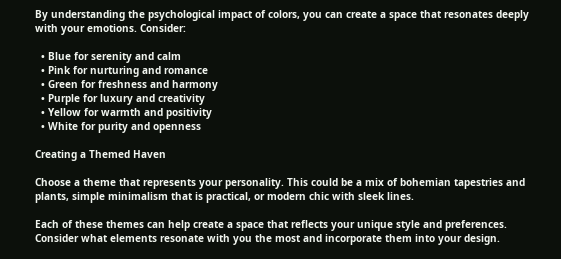By understanding the psychological impact of colors, you can create a space that resonates deeply with your emotions. Consider:

  • Blue for serenity and calm
  • Pink for nurturing and romance
  • Green for freshness and harmony
  • Purple for luxury and creativity
  • Yellow for warmth and positivity
  • White for purity and openness

Creating a Themed Haven

Choose a theme that represents your personality. This could be a mix of bohemian tapestries and plants, simple minimalism that is practical, or modern chic with sleek lines.

Each of these themes can help create a space that reflects your unique style and preferences. Consider what elements resonate with you the most and incorporate them into your design.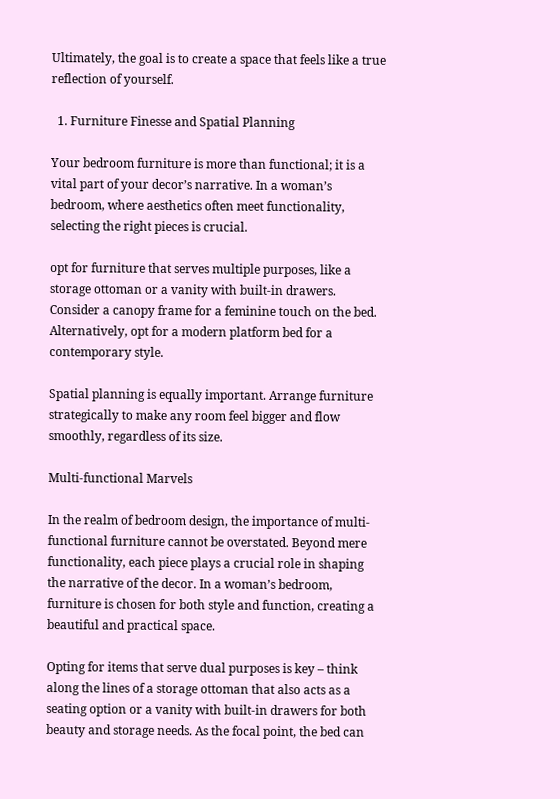Ultimately, the goal is to create a space that feels like a true reflection of yourself.

  1. Furniture Finesse and Spatial Planning

Your bedroom furniture is more than functional; it is a vital part of your decor’s narrative. In a woman’s bedroom, where aesthetics often meet functionality, selecting the right pieces is crucial.

opt for furniture that serves multiple purposes, like a storage ottoman or a vanity with built-in drawers. Consider a canopy frame for a feminine touch on the bed. Alternatively, opt for a modern platform bed for a contemporary style.

Spatial planning is equally important. Arrange furniture strategically to make any room feel bigger and flow smoothly, regardless of its size.

Multi-functional Marvels

In the realm of bedroom design, the importance of multi-functional furniture cannot be overstated. Beyond mere functionality, each piece plays a crucial role in shaping the narrative of the decor. In a woman’s bedroom, furniture is chosen for both style and function, creating a beautiful and practical space.

Opting for items that serve dual purposes is key – think along the lines of a storage ottoman that also acts as a seating option or a vanity with built-in drawers for both beauty and storage needs. As the focal point, the bed can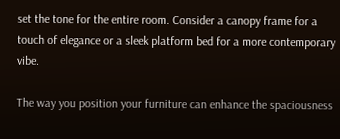set the tone for the entire room. Consider a canopy frame for a touch of elegance or a sleek platform bed for a more contemporary vibe.

The way you position your furniture can enhance the spaciousness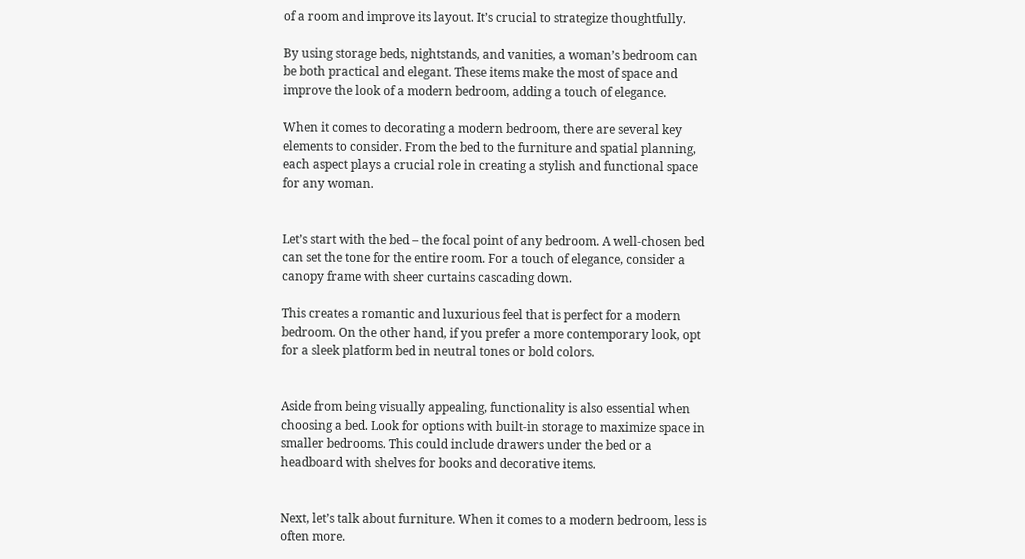of a room and improve its layout. It’s crucial to strategize thoughtfully.

By using storage beds, nightstands, and vanities, a woman’s bedroom can be both practical and elegant. These items make the most of space and improve the look of a modern bedroom, adding a touch of elegance.

When it comes to decorating a modern bedroom, there are several key elements to consider. From the bed to the furniture and spatial planning, each aspect plays a crucial role in creating a stylish and functional space for any woman.


Let’s start with the bed – the focal point of any bedroom. A well-chosen bed can set the tone for the entire room. For a touch of elegance, consider a canopy frame with sheer curtains cascading down.

This creates a romantic and luxurious feel that is perfect for a modern bedroom. On the other hand, if you prefer a more contemporary look, opt for a sleek platform bed in neutral tones or bold colors.


Aside from being visually appealing, functionality is also essential when choosing a bed. Look for options with built-in storage to maximize space in smaller bedrooms. This could include drawers under the bed or a headboard with shelves for books and decorative items.


Next, let’s talk about furniture. When it comes to a modern bedroom, less is often more.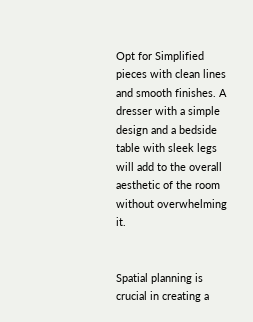Opt for Simplified pieces with clean lines and smooth finishes. A dresser with a simple design and a bedside table with sleek legs will add to the overall aesthetic of the room without overwhelming it.


Spatial planning is crucial in creating a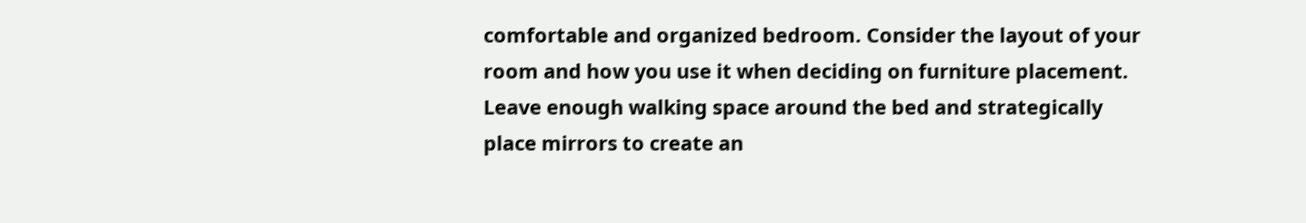comfortable and organized bedroom. Consider the layout of your room and how you use it when deciding on furniture placement. Leave enough walking space around the bed and strategically place mirrors to create an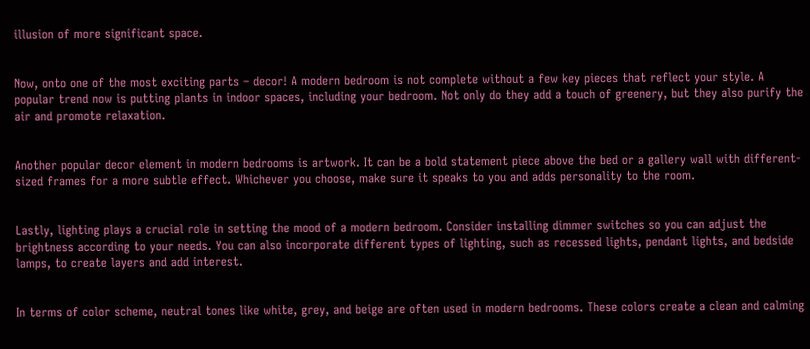illusion of more significant space.


Now, onto one of the most exciting parts – decor! A modern bedroom is not complete without a few key pieces that reflect your style. A popular trend now is putting plants in indoor spaces, including your bedroom. Not only do they add a touch of greenery, but they also purify the air and promote relaxation.


Another popular decor element in modern bedrooms is artwork. It can be a bold statement piece above the bed or a gallery wall with different-sized frames for a more subtle effect. Whichever you choose, make sure it speaks to you and adds personality to the room.


Lastly, lighting plays a crucial role in setting the mood of a modern bedroom. Consider installing dimmer switches so you can adjust the brightness according to your needs. You can also incorporate different types of lighting, such as recessed lights, pendant lights, and bedside lamps, to create layers and add interest.


In terms of color scheme, neutral tones like white, grey, and beige are often used in modern bedrooms. These colors create a clean and calming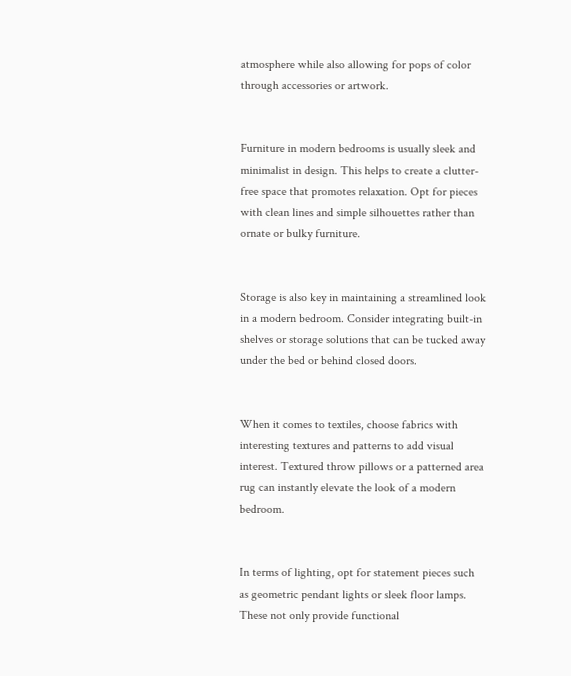atmosphere while also allowing for pops of color through accessories or artwork.


Furniture in modern bedrooms is usually sleek and minimalist in design. This helps to create a clutter-free space that promotes relaxation. Opt for pieces with clean lines and simple silhouettes rather than ornate or bulky furniture.


Storage is also key in maintaining a streamlined look in a modern bedroom. Consider integrating built-in shelves or storage solutions that can be tucked away under the bed or behind closed doors.


When it comes to textiles, choose fabrics with interesting textures and patterns to add visual interest. Textured throw pillows or a patterned area rug can instantly elevate the look of a modern bedroom.


In terms of lighting, opt for statement pieces such as geometric pendant lights or sleek floor lamps. These not only provide functional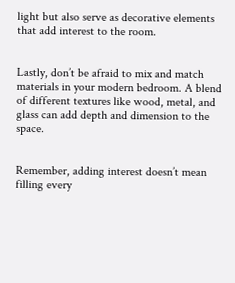light but also serve as decorative elements that add interest to the room.


Lastly, don’t be afraid to mix and match materials in your modern bedroom. A blend of different textures like wood, metal, and glass can add depth and dimension to the space.


Remember, adding interest doesn’t mean filling every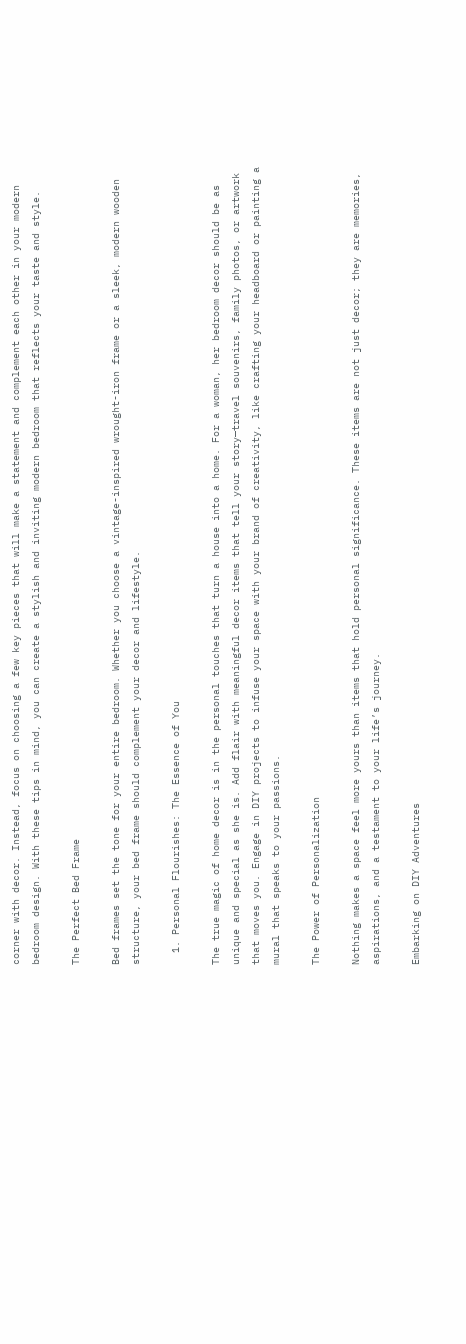corner with decor. Instead, focus on choosing a few key pieces that will make a statement and complement each other in your modern bedroom design. With these tips in mind, you can create a stylish and inviting modern bedroom that reflects your taste and style.

The Perfect Bed Frame

Bed frames set the tone for your entire bedroom. Whether you choose a vintage-inspired wrought-iron frame or a sleek, modern wooden structure, your bed frame should complement your decor and lifestyle.

  1. Personal Flourishes: The Essence of You

The true magic of home decor is in the personal touches that turn a house into a home. For a woman, her bedroom decor should be as unique and special as she is. Add flair with meaningful decor items that tell your story—travel souvenirs, family photos, or artwork that moves you. Engage in DIY projects to infuse your space with your brand of creativity, like crafting your headboard or painting a mural that speaks to your passions.

The Power of Personalization

Nothing makes a space feel more yours than items that hold personal significance. These items are not just decor; they are memories, aspirations, and a testament to your life’s journey.

Embarking on DIY Adventures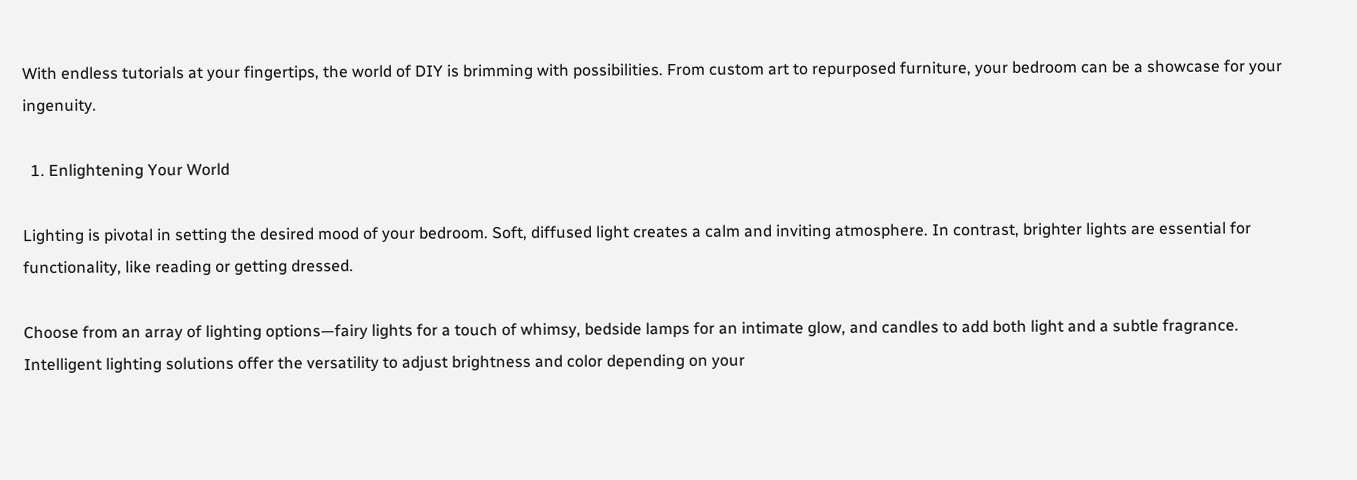With endless tutorials at your fingertips, the world of DIY is brimming with possibilities. From custom art to repurposed furniture, your bedroom can be a showcase for your ingenuity.

  1. Enlightening Your World

Lighting is pivotal in setting the desired mood of your bedroom. Soft, diffused light creates a calm and inviting atmosphere. In contrast, brighter lights are essential for functionality, like reading or getting dressed.

Choose from an array of lighting options—fairy lights for a touch of whimsy, bedside lamps for an intimate glow, and candles to add both light and a subtle fragrance. Intelligent lighting solutions offer the versatility to adjust brightness and color depending on your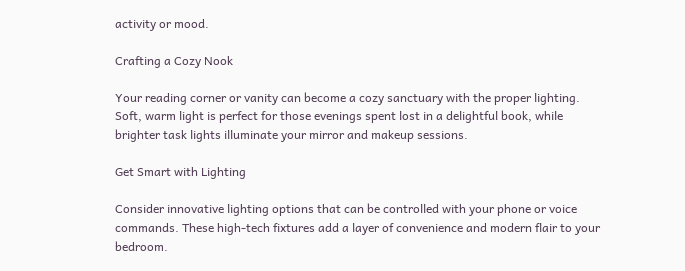activity or mood.

Crafting a Cozy Nook

Your reading corner or vanity can become a cozy sanctuary with the proper lighting. Soft, warm light is perfect for those evenings spent lost in a delightful book, while brighter task lights illuminate your mirror and makeup sessions.

Get Smart with Lighting

Consider innovative lighting options that can be controlled with your phone or voice commands. These high-tech fixtures add a layer of convenience and modern flair to your bedroom.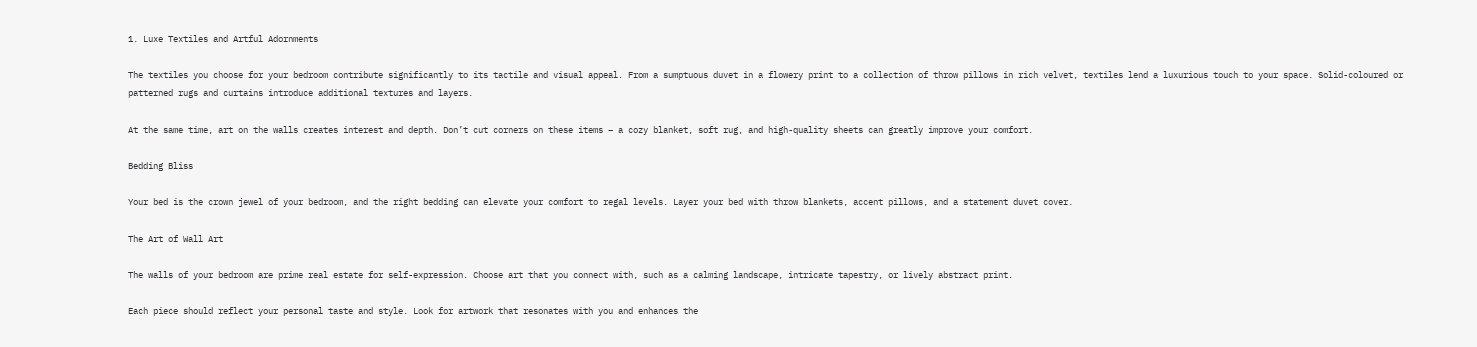1. Luxe Textiles and Artful Adornments

The textiles you choose for your bedroom contribute significantly to its tactile and visual appeal. From a sumptuous duvet in a flowery print to a collection of throw pillows in rich velvet, textiles lend a luxurious touch to your space. Solid-coloured or patterned rugs and curtains introduce additional textures and layers.

At the same time, art on the walls creates interest and depth. Don’t cut corners on these items – a cozy blanket, soft rug, and high-quality sheets can greatly improve your comfort.

Bedding Bliss

Your bed is the crown jewel of your bedroom, and the right bedding can elevate your comfort to regal levels. Layer your bed with throw blankets, accent pillows, and a statement duvet cover.

The Art of Wall Art

The walls of your bedroom are prime real estate for self-expression. Choose art that you connect with, such as a calming landscape, intricate tapestry, or lively abstract print.

Each piece should reflect your personal taste and style. Look for artwork that resonates with you and enhances the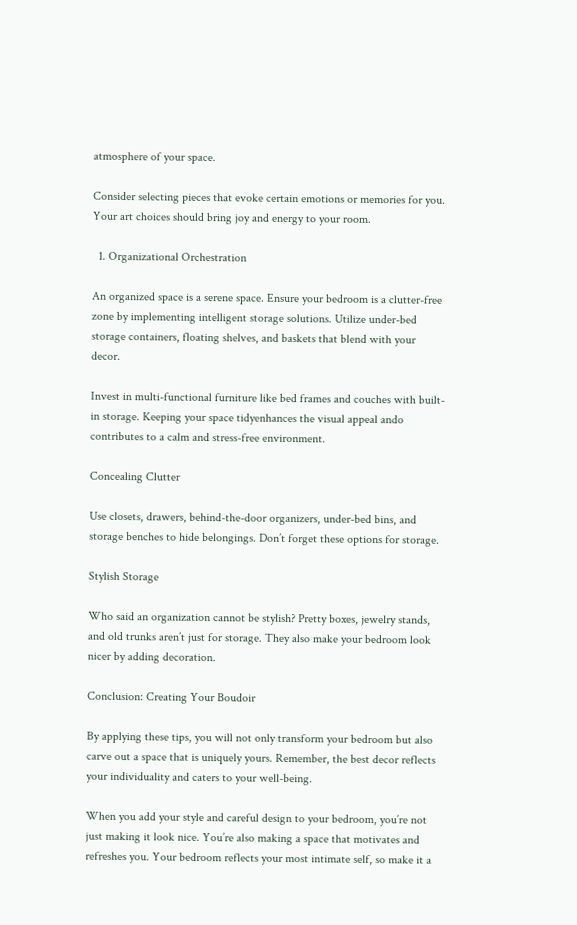atmosphere of your space.

Consider selecting pieces that evoke certain emotions or memories for you. Your art choices should bring joy and energy to your room.

  1. Organizational Orchestration

An organized space is a serene space. Ensure your bedroom is a clutter-free zone by implementing intelligent storage solutions. Utilize under-bed storage containers, floating shelves, and baskets that blend with your decor.

Invest in multi-functional furniture like bed frames and couches with built-in storage. Keeping your space tidyenhances the visual appeal ando contributes to a calm and stress-free environment.

Concealing Clutter

Use closets, drawers, behind-the-door organizers, under-bed bins, and storage benches to hide belongings. Don’t forget these options for storage.

Stylish Storage

Who said an organization cannot be stylish? Pretty boxes, jewelry stands, and old trunks aren’t just for storage. They also make your bedroom look nicer by adding decoration.

Conclusion: Creating Your Boudoir

By applying these tips, you will not only transform your bedroom but also carve out a space that is uniquely yours. Remember, the best decor reflects your individuality and caters to your well-being.

When you add your style and careful design to your bedroom, you’re not just making it look nice. You’re also making a space that motivates and refreshes you. Your bedroom reflects your most intimate self, so make it a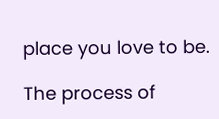place you love to be.

The process of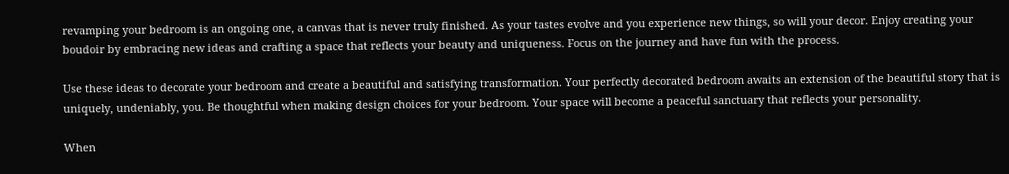revamping your bedroom is an ongoing one, a canvas that is never truly finished. As your tastes evolve and you experience new things, so will your decor. Enjoy creating your boudoir by embracing new ideas and crafting a space that reflects your beauty and uniqueness. Focus on the journey and have fun with the process.

Use these ideas to decorate your bedroom and create a beautiful and satisfying transformation. Your perfectly decorated bedroom awaits an extension of the beautiful story that is uniquely, undeniably, you. Be thoughtful when making design choices for your bedroom. Your space will become a peaceful sanctuary that reflects your personality.

When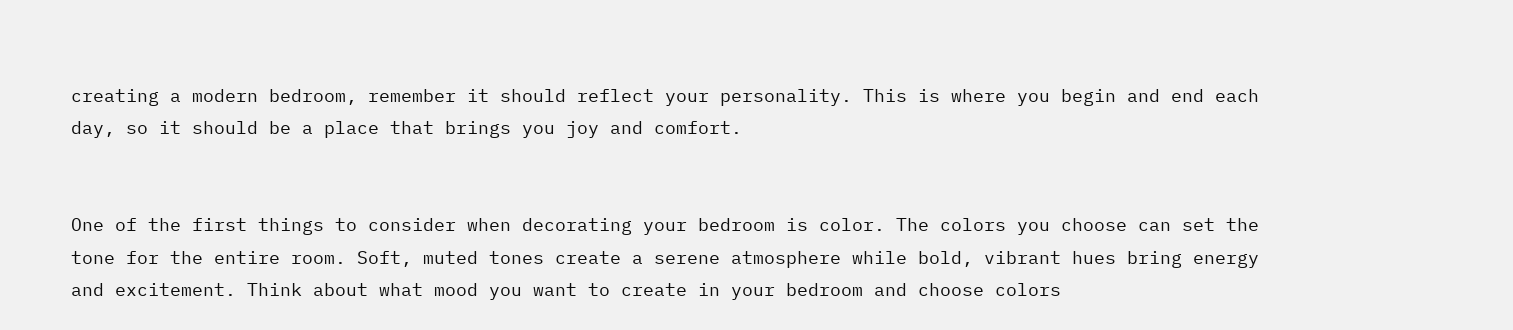creating a modern bedroom, remember it should reflect your personality. This is where you begin and end each day, so it should be a place that brings you joy and comfort.


One of the first things to consider when decorating your bedroom is color. The colors you choose can set the tone for the entire room. Soft, muted tones create a serene atmosphere while bold, vibrant hues bring energy and excitement. Think about what mood you want to create in your bedroom and choose colors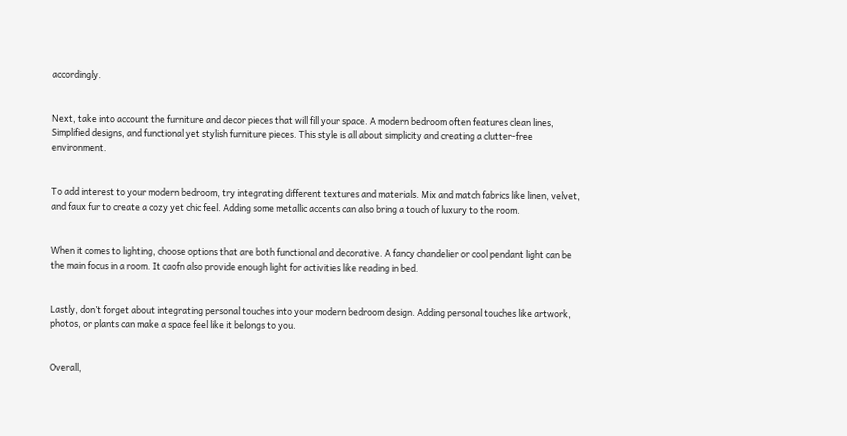accordingly.


Next, take into account the furniture and decor pieces that will fill your space. A modern bedroom often features clean lines, Simplified designs, and functional yet stylish furniture pieces. This style is all about simplicity and creating a clutter-free environment.


To add interest to your modern bedroom, try integrating different textures and materials. Mix and match fabrics like linen, velvet, and faux fur to create a cozy yet chic feel. Adding some metallic accents can also bring a touch of luxury to the room.


When it comes to lighting, choose options that are both functional and decorative. A fancy chandelier or cool pendant light can be the main focus in a room. It caofn also provide enough light for activities like reading in bed.


Lastly, don’t forget about integrating personal touches into your modern bedroom design. Adding personal touches like artwork, photos, or plants can make a space feel like it belongs to you.


Overall,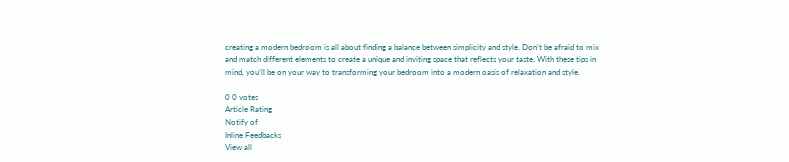creating a modern bedroom is all about finding a balance between simplicity and style. Don’t be afraid to mix and match different elements to create a unique and inviting space that reflects your taste. With these tips in mind, you’ll be on your way to transforming your bedroom into a modern oasis of relaxation and style.

0 0 votes
Article Rating
Notify of
Inline Feedbacks
View all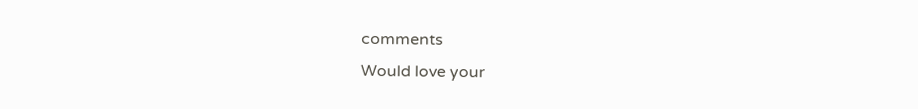comments
Would love your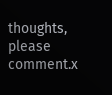thoughts, please comment.x